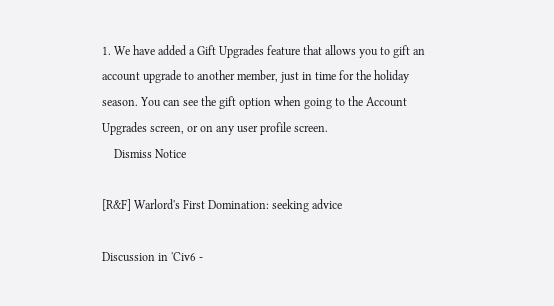1. We have added a Gift Upgrades feature that allows you to gift an account upgrade to another member, just in time for the holiday season. You can see the gift option when going to the Account Upgrades screen, or on any user profile screen.
    Dismiss Notice

[R&F] Warlord's First Domination: seeking advice

Discussion in 'Civ6 -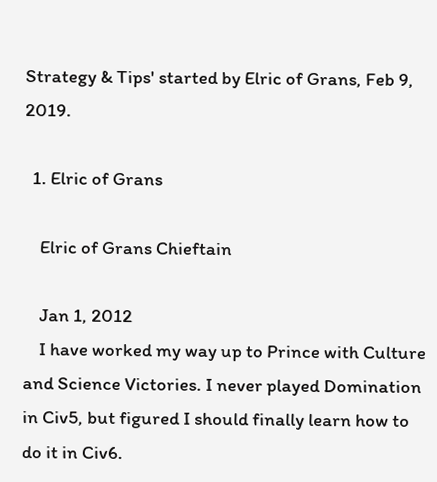Strategy & Tips' started by Elric of Grans, Feb 9, 2019.

  1. Elric of Grans

    Elric of Grans Chieftain

    Jan 1, 2012
    I have worked my way up to Prince with Culture and Science Victories. I never played Domination in Civ5, but figured I should finally learn how to do it in Civ6.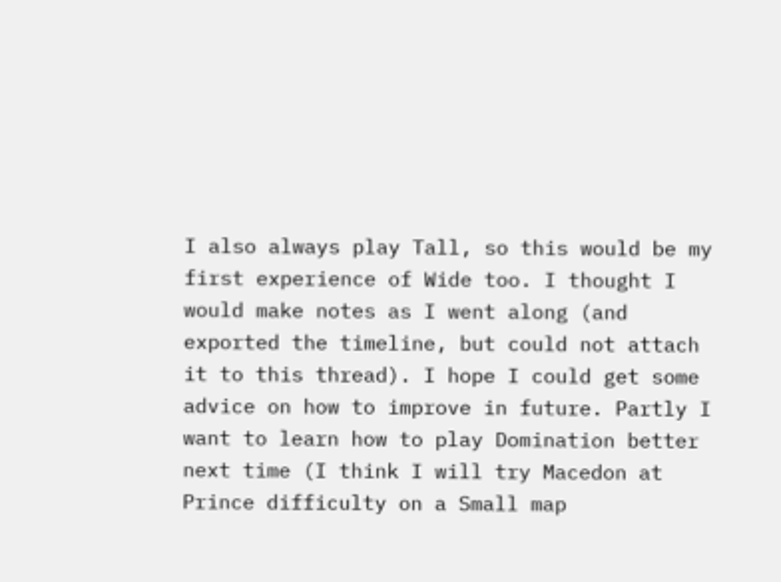I also always play Tall, so this would be my first experience of Wide too. I thought I would make notes as I went along (and exported the timeline, but could not attach it to this thread). I hope I could get some advice on how to improve in future. Partly I want to learn how to play Domination better next time (I think I will try Macedon at Prince difficulty on a Small map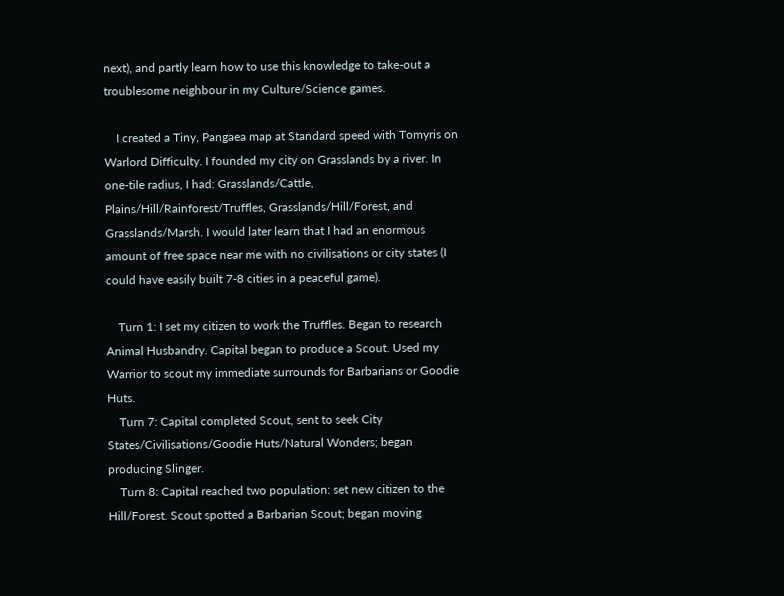next), and partly learn how to use this knowledge to take-out a troublesome neighbour in my Culture/Science games.

    I created a Tiny, Pangaea map at Standard speed with Tomyris on Warlord Difficulty. I founded my city on Grasslands by a river. In one-tile radius, I had: Grasslands/Cattle, Plains/Hill/Rainforest/Truffles, Grasslands/Hill/Forest, and Grasslands/Marsh. I would later learn that I had an enormous amount of free space near me with no civilisations or city states (I could have easily built 7-8 cities in a peaceful game).

    Turn 1: I set my citizen to work the Truffles. Began to research Animal Husbandry. Capital began to produce a Scout. Used my Warrior to scout my immediate surrounds for Barbarians or Goodie Huts.
    Turn 7: Capital completed Scout, sent to seek City States/Civilisations/Goodie Huts/Natural Wonders; began producing Slinger.
    Turn 8: Capital reached two population: set new citizen to the Hill/Forest. Scout spotted a Barbarian Scout; began moving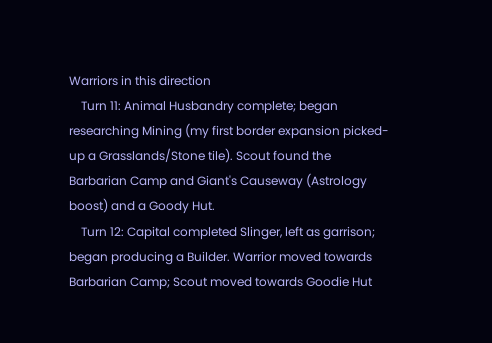Warriors in this direction
    Turn 11: Animal Husbandry complete; began researching Mining (my first border expansion picked-up a Grasslands/Stone tile). Scout found the Barbarian Camp and Giant's Causeway (Astrology boost) and a Goody Hut.
    Turn 12: Capital completed Slinger, left as garrison; began producing a Builder. Warrior moved towards Barbarian Camp; Scout moved towards Goodie Hut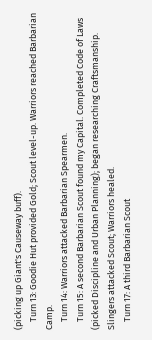(picking up Giant's Causeway buff).
    Turn 13: Goodie Hut provided Gold; Scout level-up. Warriors reached Barbarian Camp.
    Turn 14: Warriors attacked Barbarian Spearmen.
    Turn 15: A second Barbarian Scout found my Capital. Completed Code of Laws (picked Discipline and Urban Planning); began researching Craftsmanship. Slingers attacked Scout; Warriors healed.
    Turn 17: A third Barbarian Scout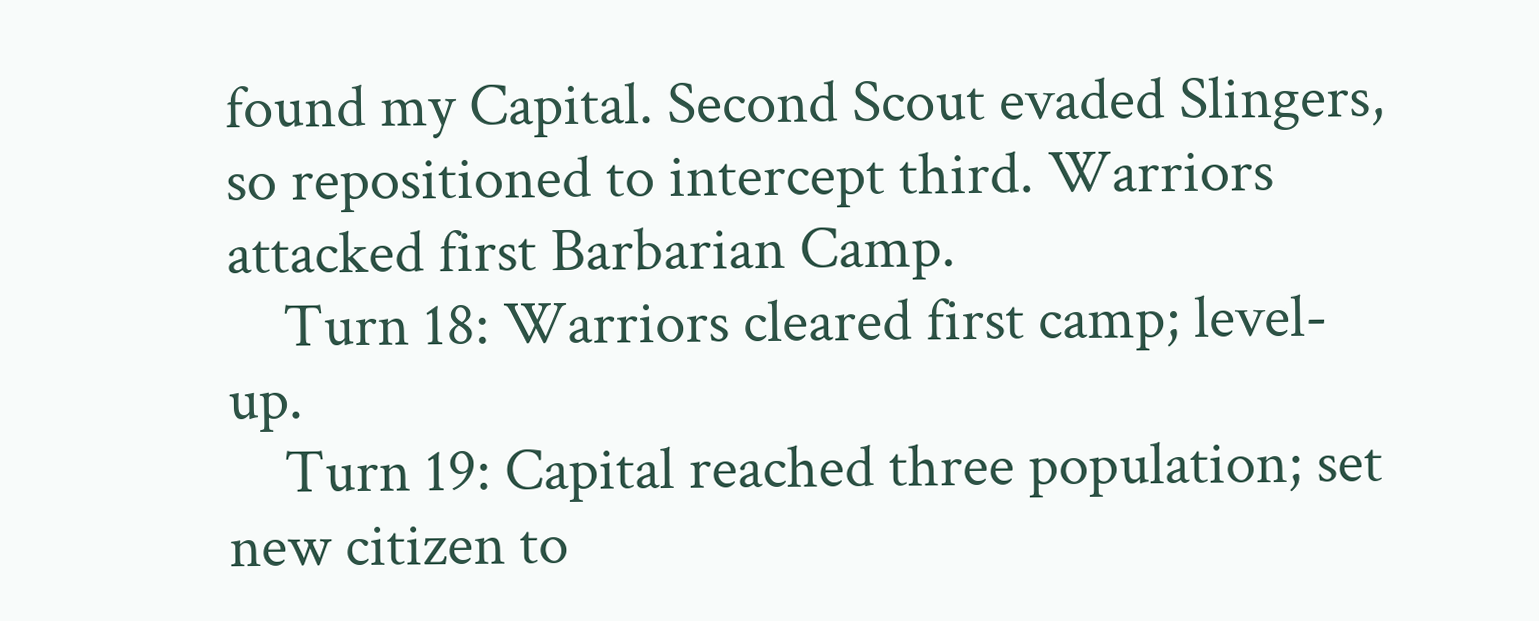found my Capital. Second Scout evaded Slingers, so repositioned to intercept third. Warriors attacked first Barbarian Camp.
    Turn 18: Warriors cleared first camp; level-up.
    Turn 19: Capital reached three population; set new citizen to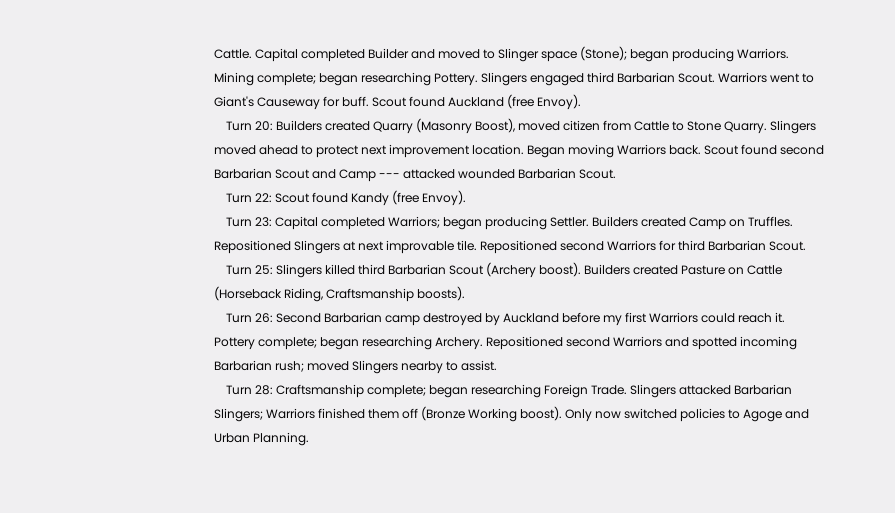Cattle. Capital completed Builder and moved to Slinger space (Stone); began producing Warriors. Mining complete; began researching Pottery. Slingers engaged third Barbarian Scout. Warriors went to Giant's Causeway for buff. Scout found Auckland (free Envoy).
    Turn 20: Builders created Quarry (Masonry Boost), moved citizen from Cattle to Stone Quarry. Slingers moved ahead to protect next improvement location. Began moving Warriors back. Scout found second Barbarian Scout and Camp --- attacked wounded Barbarian Scout.
    Turn 22: Scout found Kandy (free Envoy).
    Turn 23: Capital completed Warriors; began producing Settler. Builders created Camp on Truffles. Repositioned Slingers at next improvable tile. Repositioned second Warriors for third Barbarian Scout.
    Turn 25: Slingers killed third Barbarian Scout (Archery boost). Builders created Pasture on Cattle (Horseback Riding, Craftsmanship boosts).
    Turn 26: Second Barbarian camp destroyed by Auckland before my first Warriors could reach it. Pottery complete; began researching Archery. Repositioned second Warriors and spotted incoming Barbarian rush; moved Slingers nearby to assist.
    Turn 28: Craftsmanship complete; began researching Foreign Trade. Slingers attacked Barbarian Slingers; Warriors finished them off (Bronze Working boost). Only now switched policies to Agoge and Urban Planning.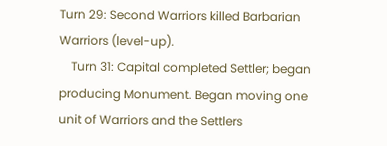Turn 29: Second Warriors killed Barbarian Warriors (level-up).
    Turn 31: Capital completed Settler; began producing Monument. Began moving one unit of Warriors and the Settlers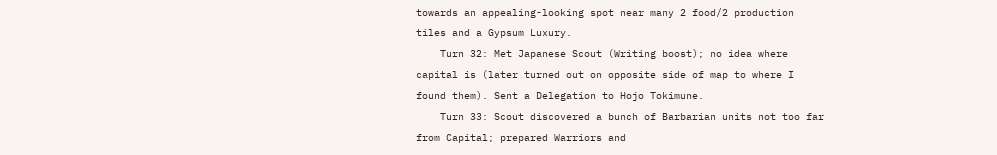towards an appealing-looking spot near many 2 food/2 production tiles and a Gypsum Luxury.
    Turn 32: Met Japanese Scout (Writing boost); no idea where capital is (later turned out on opposite side of map to where I found them). Sent a Delegation to Hojo Tokimune.
    Turn 33: Scout discovered a bunch of Barbarian units not too far from Capital; prepared Warriors and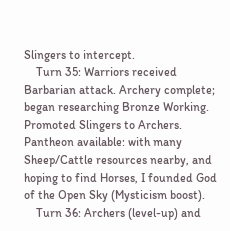Slingers to intercept.
    Turn 35: Warriors received Barbarian attack. Archery complete; began researching Bronze Working. Promoted Slingers to Archers. Pantheon available: with many Sheep/Cattle resources nearby, and hoping to find Horses, I founded God of the Open Sky (Mysticism boost).
    Turn 36: Archers (level-up) and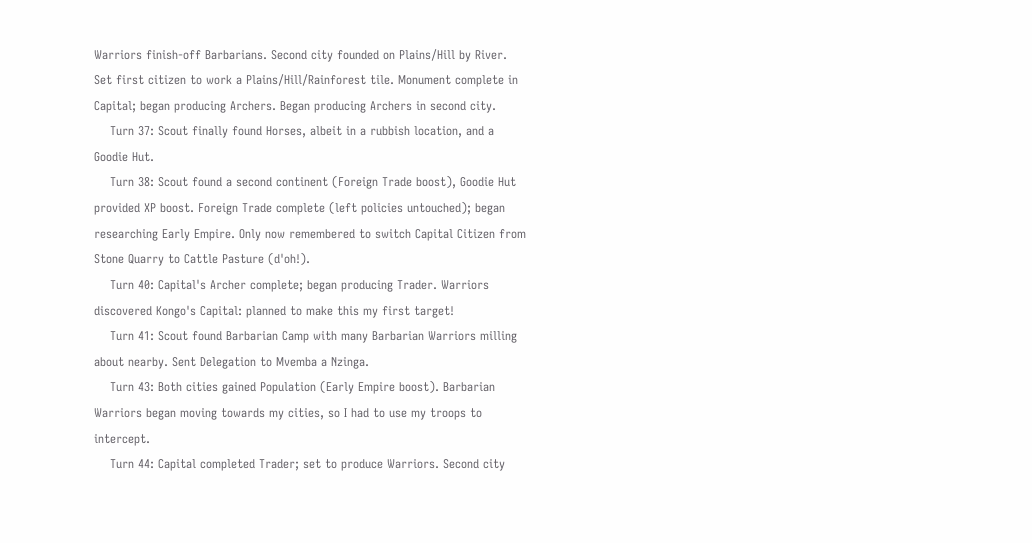Warriors finish-off Barbarians. Second city founded on Plains/Hill by River. Set first citizen to work a Plains/Hill/Rainforest tile. Monument complete in Capital; began producing Archers. Began producing Archers in second city.
    Turn 37: Scout finally found Horses, albeit in a rubbish location, and a Goodie Hut.
    Turn 38: Scout found a second continent (Foreign Trade boost), Goodie Hut provided XP boost. Foreign Trade complete (left policies untouched); began researching Early Empire. Only now remembered to switch Capital Citizen from Stone Quarry to Cattle Pasture (d'oh!).
    Turn 40: Capital's Archer complete; began producing Trader. Warriors discovered Kongo's Capital: planned to make this my first target!
    Turn 41: Scout found Barbarian Camp with many Barbarian Warriors milling about nearby. Sent Delegation to Mvemba a Nzinga.
    Turn 43: Both cities gained Population (Early Empire boost). Barbarian Warriors began moving towards my cities, so I had to use my troops to intercept.
    Turn 44: Capital completed Trader; set to produce Warriors. Second city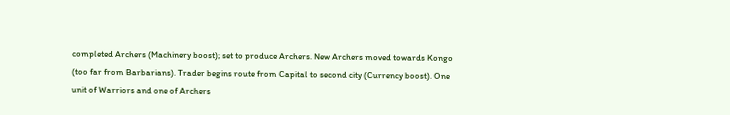completed Archers (Machinery boost); set to produce Archers. New Archers moved towards Kongo (too far from Barbarians). Trader begins route from Capital to second city (Currency boost). One unit of Warriors and one of Archers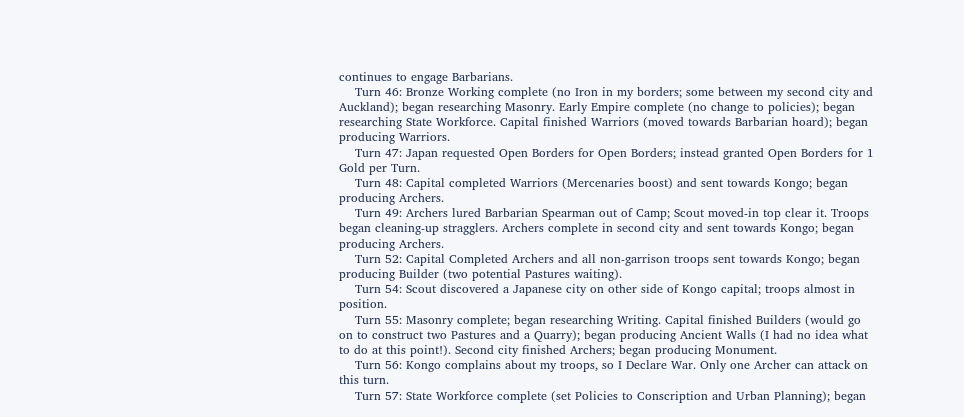continues to engage Barbarians.
    Turn 46: Bronze Working complete (no Iron in my borders; some between my second city and Auckland); began researching Masonry. Early Empire complete (no change to policies); began researching State Workforce. Capital finished Warriors (moved towards Barbarian hoard); began producing Warriors.
    Turn 47: Japan requested Open Borders for Open Borders; instead granted Open Borders for 1 Gold per Turn.
    Turn 48: Capital completed Warriors (Mercenaries boost) and sent towards Kongo; began producing Archers.
    Turn 49: Archers lured Barbarian Spearman out of Camp; Scout moved-in top clear it. Troops began cleaning-up stragglers. Archers complete in second city and sent towards Kongo; began producing Archers.
    Turn 52: Capital Completed Archers and all non-garrison troops sent towards Kongo; began producing Builder (two potential Pastures waiting).
    Turn 54: Scout discovered a Japanese city on other side of Kongo capital; troops almost in position.
    Turn 55: Masonry complete; began researching Writing. Capital finished Builders (would go on to construct two Pastures and a Quarry); began producing Ancient Walls (I had no idea what to do at this point!). Second city finished Archers; began producing Monument.
    Turn 56: Kongo complains about my troops, so I Declare War. Only one Archer can attack on this turn.
    Turn 57: State Workforce complete (set Policies to Conscription and Urban Planning); began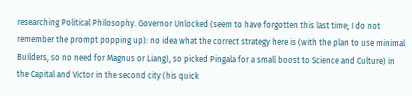researching Political Philosophy. Governor Unlocked (seem to have forgotten this last time; I do not remember the prompt popping up): no idea what the correct strategy here is (with the plan to use minimal Builders, so no need for Magnus or Liang), so picked Pingala for a small boost to Science and Culture) in the Capital and Victor in the second city (his quick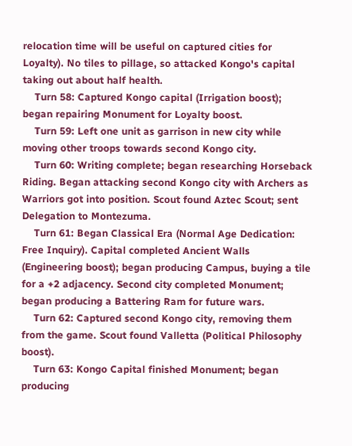relocation time will be useful on captured cities for Loyalty). No tiles to pillage, so attacked Kongo's capital taking out about half health.
    Turn 58: Captured Kongo capital (Irrigation boost); began repairing Monument for Loyalty boost.
    Turn 59: Left one unit as garrison in new city while moving other troops towards second Kongo city.
    Turn 60: Writing complete; began researching Horseback Riding. Began attacking second Kongo city with Archers as Warriors got into position. Scout found Aztec Scout; sent Delegation to Montezuma.
    Turn 61: Began Classical Era (Normal Age Dedication: Free Inquiry). Capital completed Ancient Walls (Engineering boost); began producing Campus, buying a tile for a +2 adjacency. Second city completed Monument; began producing a Battering Ram for future wars.
    Turn 62: Captured second Kongo city, removing them from the game. Scout found Valletta (Political Philosophy boost).
    Turn 63: Kongo Capital finished Monument; began producing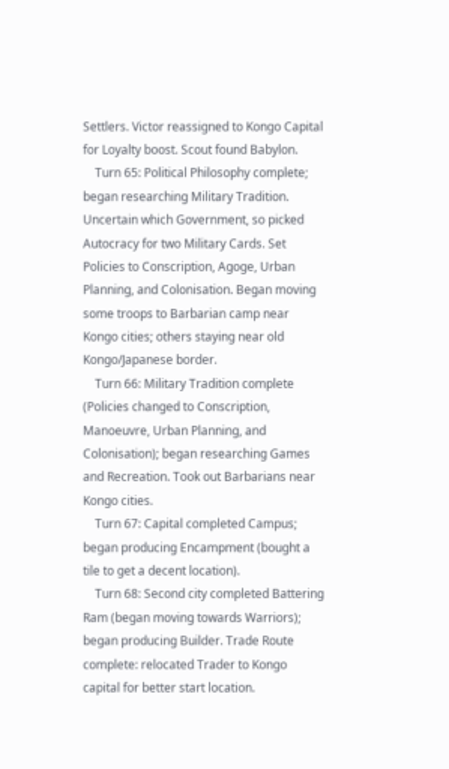Settlers. Victor reassigned to Kongo Capital for Loyalty boost. Scout found Babylon.
    Turn 65: Political Philosophy complete; began researching Military Tradition. Uncertain which Government, so picked Autocracy for two Military Cards. Set Policies to Conscription, Agoge, Urban Planning, and Colonisation. Began moving some troops to Barbarian camp near Kongo cities; others staying near old Kongo/Japanese border.
    Turn 66: Military Tradition complete (Policies changed to Conscription, Manoeuvre, Urban Planning, and Colonisation); began researching Games and Recreation. Took out Barbarians near Kongo cities.
    Turn 67: Capital completed Campus; began producing Encampment (bought a tile to get a decent location).
    Turn 68: Second city completed Battering Ram (began moving towards Warriors); began producing Builder. Trade Route complete: relocated Trader to Kongo capital for better start location.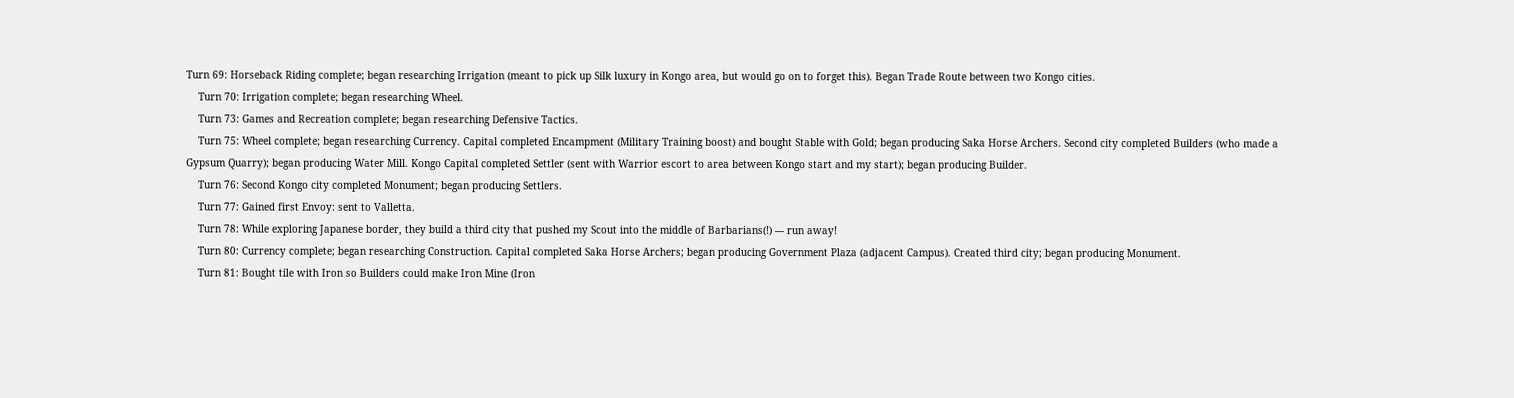Turn 69: Horseback Riding complete; began researching Irrigation (meant to pick up Silk luxury in Kongo area, but would go on to forget this). Began Trade Route between two Kongo cities.
    Turn 70: Irrigation complete; began researching Wheel.
    Turn 73: Games and Recreation complete; began researching Defensive Tactics.
    Turn 75: Wheel complete; began researching Currency. Capital completed Encampment (Military Training boost) and bought Stable with Gold; began producing Saka Horse Archers. Second city completed Builders (who made a Gypsum Quarry); began producing Water Mill. Kongo Capital completed Settler (sent with Warrior escort to area between Kongo start and my start); began producing Builder.
    Turn 76: Second Kongo city completed Monument; began producing Settlers.
    Turn 77: Gained first Envoy: sent to Valletta.
    Turn 78: While exploring Japanese border, they build a third city that pushed my Scout into the middle of Barbarians(!) --- run away!
    Turn 80: Currency complete; began researching Construction. Capital completed Saka Horse Archers; began producing Government Plaza (adjacent Campus). Created third city; began producing Monument.
    Turn 81: Bought tile with Iron so Builders could make Iron Mine (Iron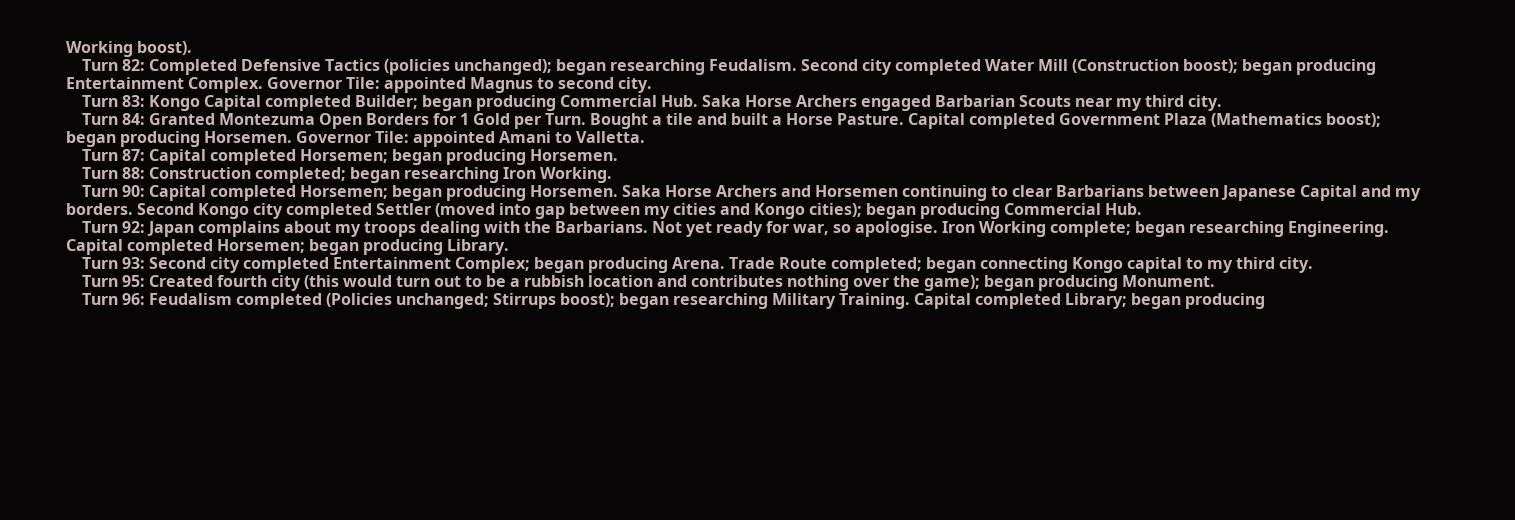Working boost).
    Turn 82: Completed Defensive Tactics (policies unchanged); began researching Feudalism. Second city completed Water Mill (Construction boost); began producing Entertainment Complex. Governor Tile: appointed Magnus to second city.
    Turn 83: Kongo Capital completed Builder; began producing Commercial Hub. Saka Horse Archers engaged Barbarian Scouts near my third city.
    Turn 84: Granted Montezuma Open Borders for 1 Gold per Turn. Bought a tile and built a Horse Pasture. Capital completed Government Plaza (Mathematics boost); began producing Horsemen. Governor Tile: appointed Amani to Valletta.
    Turn 87: Capital completed Horsemen; began producing Horsemen.
    Turn 88: Construction completed; began researching Iron Working.
    Turn 90: Capital completed Horsemen; began producing Horsemen. Saka Horse Archers and Horsemen continuing to clear Barbarians between Japanese Capital and my borders. Second Kongo city completed Settler (moved into gap between my cities and Kongo cities); began producing Commercial Hub.
    Turn 92: Japan complains about my troops dealing with the Barbarians. Not yet ready for war, so apologise. Iron Working complete; began researching Engineering. Capital completed Horsemen; began producing Library.
    Turn 93: Second city completed Entertainment Complex; began producing Arena. Trade Route completed; began connecting Kongo capital to my third city.
    Turn 95: Created fourth city (this would turn out to be a rubbish location and contributes nothing over the game); began producing Monument.
    Turn 96: Feudalism completed (Policies unchanged; Stirrups boost); began researching Military Training. Capital completed Library; began producing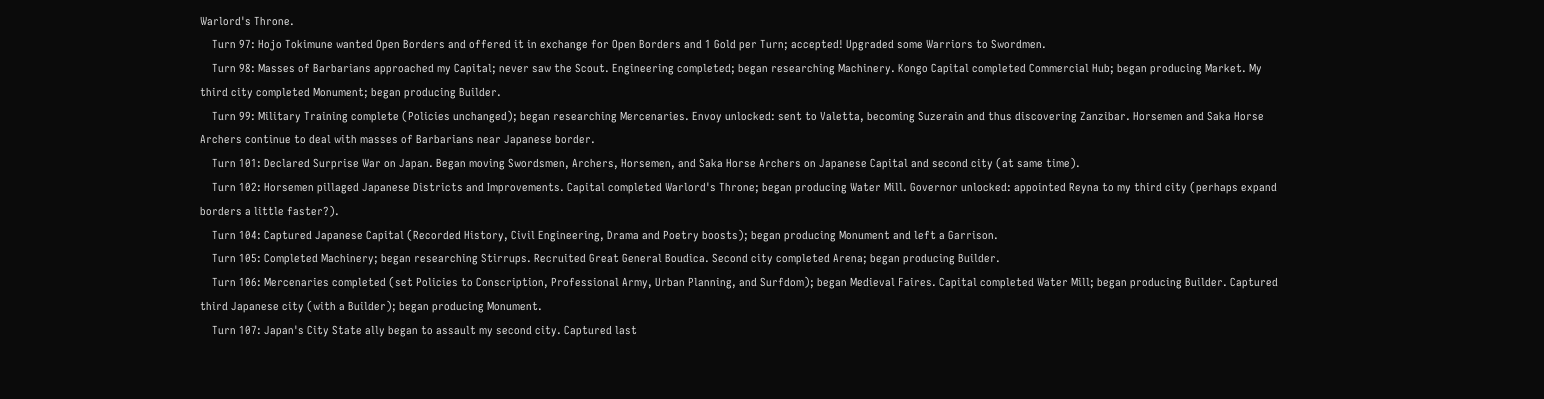Warlord's Throne.
    Turn 97: Hojo Tokimune wanted Open Borders and offered it in exchange for Open Borders and 1 Gold per Turn; accepted! Upgraded some Warriors to Swordmen.
    Turn 98: Masses of Barbarians approached my Capital; never saw the Scout. Engineering completed; began researching Machinery. Kongo Capital completed Commercial Hub; began producing Market. My third city completed Monument; began producing Builder.
    Turn 99: Military Training complete (Policies unchanged); began researching Mercenaries. Envoy unlocked: sent to Valetta, becoming Suzerain and thus discovering Zanzibar. Horsemen and Saka Horse Archers continue to deal with masses of Barbarians near Japanese border.
    Turn 101: Declared Surprise War on Japan. Began moving Swordsmen, Archers, Horsemen, and Saka Horse Archers on Japanese Capital and second city (at same time).
    Turn 102: Horsemen pillaged Japanese Districts and Improvements. Capital completed Warlord's Throne; began producing Water Mill. Governor unlocked: appointed Reyna to my third city (perhaps expand borders a little faster?).
    Turn 104: Captured Japanese Capital (Recorded History, Civil Engineering, Drama and Poetry boosts); began producing Monument and left a Garrison.
    Turn 105: Completed Machinery; began researching Stirrups. Recruited Great General Boudica. Second city completed Arena; began producing Builder.
    Turn 106: Mercenaries completed (set Policies to Conscription, Professional Army, Urban Planning, and Surfdom); began Medieval Faires. Capital completed Water Mill; began producing Builder. Captured third Japanese city (with a Builder); began producing Monument.
    Turn 107: Japan's City State ally began to assault my second city. Captured last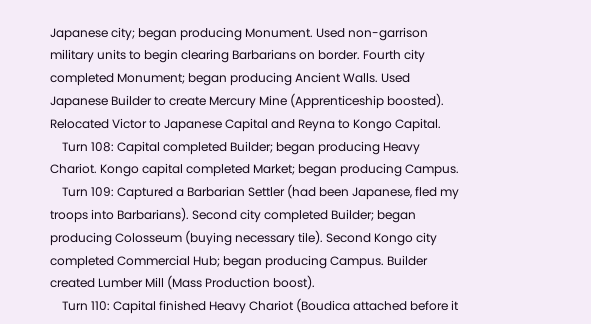Japanese city; began producing Monument. Used non-garrison military units to begin clearing Barbarians on border. Fourth city completed Monument; began producing Ancient Walls. Used Japanese Builder to create Mercury Mine (Apprenticeship boosted). Relocated Victor to Japanese Capital and Reyna to Kongo Capital.
    Turn 108: Capital completed Builder; began producing Heavy Chariot. Kongo capital completed Market; began producing Campus.
    Turn 109: Captured a Barbarian Settler (had been Japanese, fled my troops into Barbarians). Second city completed Builder; began producing Colosseum (buying necessary tile). Second Kongo city completed Commercial Hub; began producing Campus. Builder created Lumber Mill (Mass Production boost).
    Turn 110: Capital finished Heavy Chariot (Boudica attached before it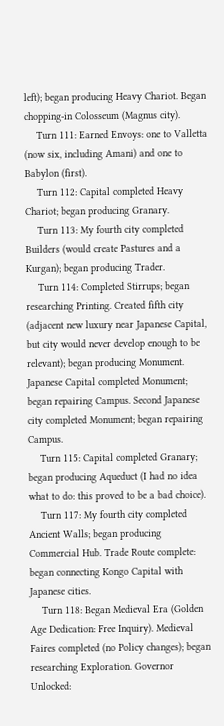left); began producing Heavy Chariot. Began chopping-in Colosseum (Magnus city).
    Turn 111: Earned Envoys: one to Valletta (now six, including Amani) and one to Babylon (first).
    Turn 112: Capital completed Heavy Chariot; began producing Granary.
    Turn 113: My fourth city completed Builders (would create Pastures and a Kurgan); began producing Trader.
    Turn 114: Completed Stirrups; began researching Printing. Created fifth city (adjacent new luxury near Japanese Capital, but city would never develop enough to be relevant); began producing Monument. Japanese Capital completed Monument; began repairing Campus. Second Japanese city completed Monument; began repairing Campus.
    Turn 115: Capital completed Granary; began producing Aqueduct (I had no idea what to do: this proved to be a bad choice).
    Turn 117: My fourth city completed Ancient Walls; began producing Commercial Hub. Trade Route complete: began connecting Kongo Capital with Japanese cities.
    Turn 118: Began Medieval Era (Golden Age Dedication: Free Inquiry). Medieval Faires completed (no Policy changes); began researching Exploration. Governor Unlocked: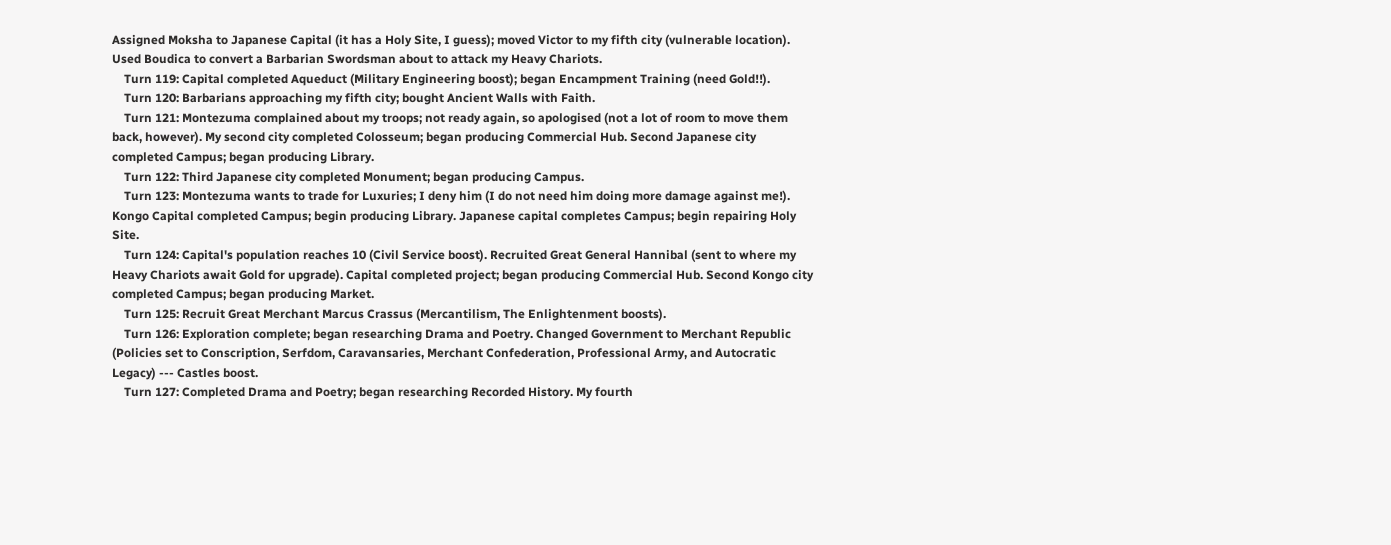Assigned Moksha to Japanese Capital (it has a Holy Site, I guess); moved Victor to my fifth city (vulnerable location). Used Boudica to convert a Barbarian Swordsman about to attack my Heavy Chariots.
    Turn 119: Capital completed Aqueduct (Military Engineering boost); began Encampment Training (need Gold!!).
    Turn 120: Barbarians approaching my fifth city; bought Ancient Walls with Faith.
    Turn 121: Montezuma complained about my troops; not ready again, so apologised (not a lot of room to move them back, however). My second city completed Colosseum; began producing Commercial Hub. Second Japanese city completed Campus; began producing Library.
    Turn 122: Third Japanese city completed Monument; began producing Campus.
    Turn 123: Montezuma wants to trade for Luxuries; I deny him (I do not need him doing more damage against me!). Kongo Capital completed Campus; begin producing Library. Japanese capital completes Campus; begin repairing Holy Site.
    Turn 124: Capital's population reaches 10 (Civil Service boost). Recruited Great General Hannibal (sent to where my Heavy Chariots await Gold for upgrade). Capital completed project; began producing Commercial Hub. Second Kongo city completed Campus; began producing Market.
    Turn 125: Recruit Great Merchant Marcus Crassus (Mercantilism, The Enlightenment boosts).
    Turn 126: Exploration complete; began researching Drama and Poetry. Changed Government to Merchant Republic (Policies set to Conscription, Serfdom, Caravansaries, Merchant Confederation, Professional Army, and Autocratic Legacy) --- Castles boost.
    Turn 127: Completed Drama and Poetry; began researching Recorded History. My fourth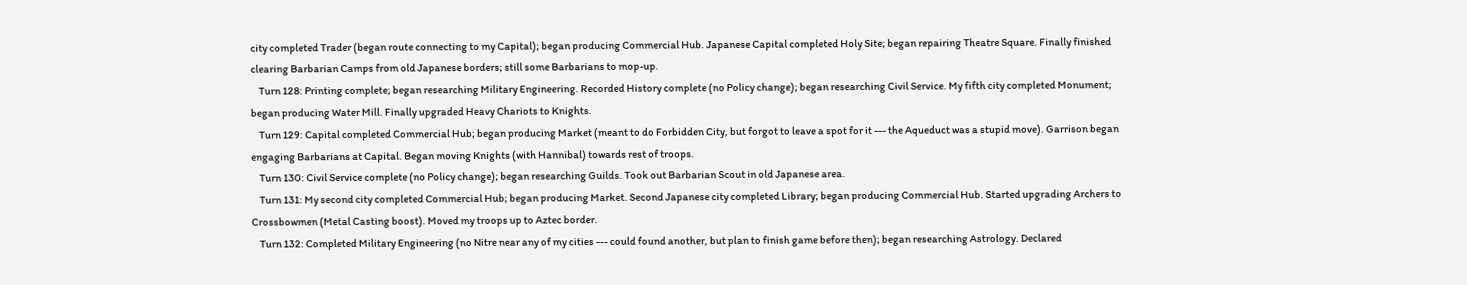city completed Trader (began route connecting to my Capital); began producing Commercial Hub. Japanese Capital completed Holy Site; began repairing Theatre Square. Finally finished clearing Barbarian Camps from old Japanese borders; still some Barbarians to mop-up.
    Turn 128: Printing complete; began researching Military Engineering. Recorded History complete (no Policy change); began researching Civil Service. My fifth city completed Monument; began producing Water Mill. Finally upgraded Heavy Chariots to Knights.
    Turn 129: Capital completed Commercial Hub; began producing Market (meant to do Forbidden City, but forgot to leave a spot for it --- the Aqueduct was a stupid move). Garrison began engaging Barbarians at Capital. Began moving Knights (with Hannibal) towards rest of troops.
    Turn 130: Civil Service complete (no Policy change); began researching Guilds. Took out Barbarian Scout in old Japanese area.
    Turn 131: My second city completed Commercial Hub; began producing Market. Second Japanese city completed Library; began producing Commercial Hub. Started upgrading Archers to Crossbowmen (Metal Casting boost). Moved my troops up to Aztec border.
    Turn 132: Completed Military Engineering (no Nitre near any of my cities --- could found another, but plan to finish game before then); began researching Astrology. Declared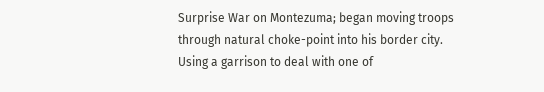Surprise War on Montezuma; began moving troops through natural choke-point into his border city. Using a garrison to deal with one of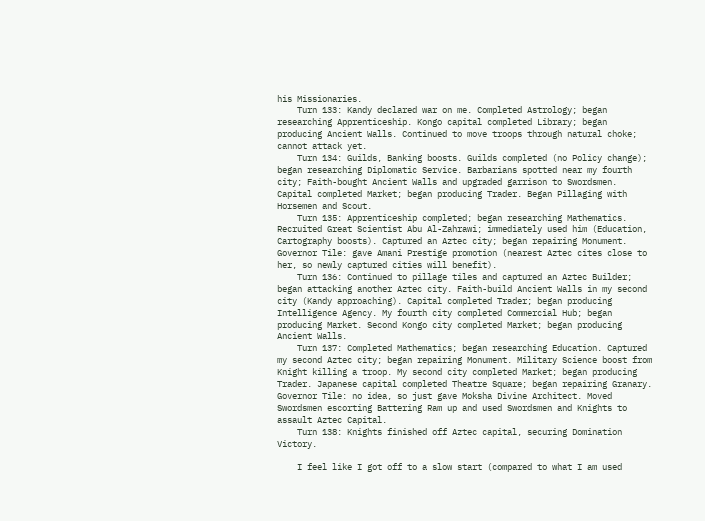his Missionaries.
    Turn 133: Kandy declared war on me. Completed Astrology; began researching Apprenticeship. Kongo capital completed Library; began producing Ancient Walls. Continued to move troops through natural choke; cannot attack yet.
    Turn 134: Guilds, Banking boosts. Guilds completed (no Policy change); began researching Diplomatic Service. Barbarians spotted near my fourth city; Faith-bought Ancient Walls and upgraded garrison to Swordsmen. Capital completed Market; began producing Trader. Began Pillaging with Horsemen and Scout.
    Turn 135: Apprenticeship completed; began researching Mathematics. Recruited Great Scientist Abu Al-Zahrawi; immediately used him (Education, Cartography boosts). Captured an Aztec city; began repairing Monument. Governor Tile: gave Amani Prestige promotion (nearest Aztec cites close to her, so newly captured cities will benefit).
    Turn 136: Continued to pillage tiles and captured an Aztec Builder; began attacking another Aztec city. Faith-build Ancient Walls in my second city (Kandy approaching). Capital completed Trader; began producing Intelligence Agency. My fourth city completed Commercial Hub; began producing Market. Second Kongo city completed Market; began producing Ancient Walls.
    Turn 137: Completed Mathematics; began researching Education. Captured my second Aztec city; began repairing Monument. Military Science boost from Knight killing a troop. My second city completed Market; began producing Trader. Japanese capital completed Theatre Square; began repairing Granary. Governor Tile: no idea, so just gave Moksha Divine Architect. Moved Swordsmen escorting Battering Ram up and used Swordsmen and Knights to assault Aztec Capital.
    Turn 138: Knights finished off Aztec capital, securing Domination Victory.

    I feel like I got off to a slow start (compared to what I am used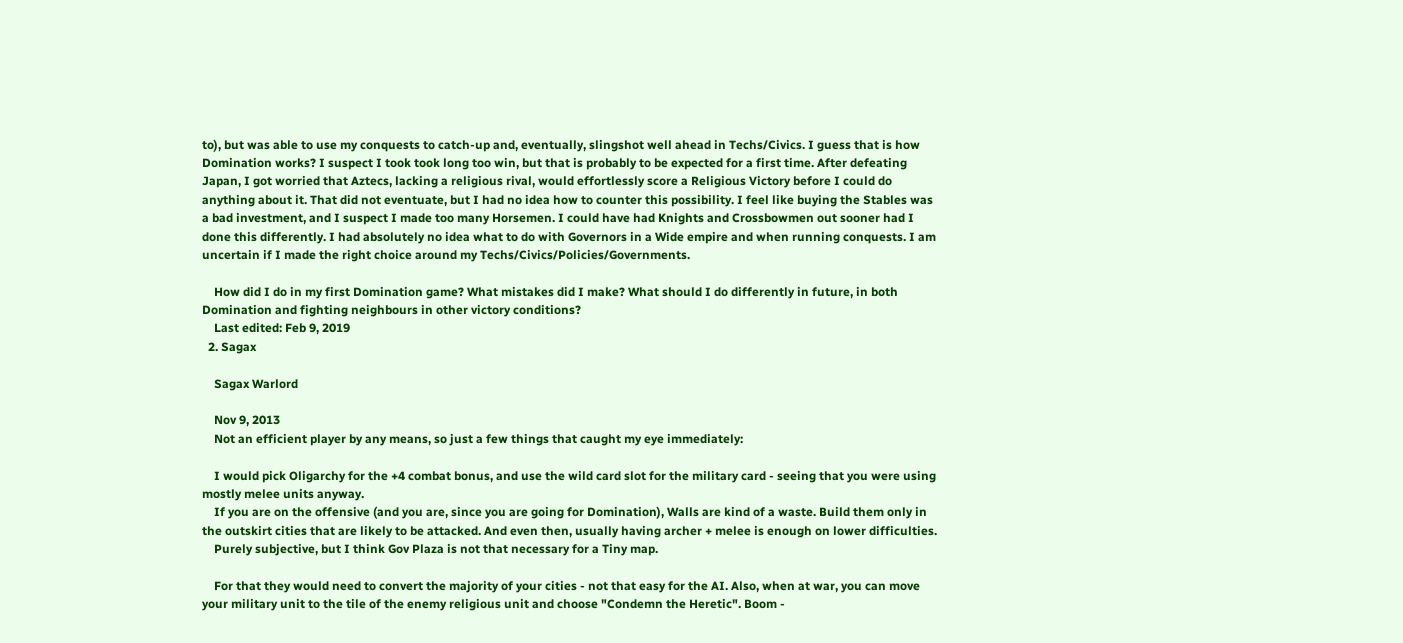to), but was able to use my conquests to catch-up and, eventually, slingshot well ahead in Techs/Civics. I guess that is how Domination works? I suspect I took took long too win, but that is probably to be expected for a first time. After defeating Japan, I got worried that Aztecs, lacking a religious rival, would effortlessly score a Religious Victory before I could do anything about it. That did not eventuate, but I had no idea how to counter this possibility. I feel like buying the Stables was a bad investment, and I suspect I made too many Horsemen. I could have had Knights and Crossbowmen out sooner had I done this differently. I had absolutely no idea what to do with Governors in a Wide empire and when running conquests. I am uncertain if I made the right choice around my Techs/Civics/Policies/Governments.

    How did I do in my first Domination game? What mistakes did I make? What should I do differently in future, in both Domination and fighting neighbours in other victory conditions?
    Last edited: Feb 9, 2019
  2. Sagax

    Sagax Warlord

    Nov 9, 2013
    Not an efficient player by any means, so just a few things that caught my eye immediately:

    I would pick Oligarchy for the +4 combat bonus, and use the wild card slot for the military card - seeing that you were using mostly melee units anyway.
    If you are on the offensive (and you are, since you are going for Domination), Walls are kind of a waste. Build them only in the outskirt cities that are likely to be attacked. And even then, usually having archer + melee is enough on lower difficulties.
    Purely subjective, but I think Gov Plaza is not that necessary for a Tiny map.

    For that they would need to convert the majority of your cities - not that easy for the AI. Also, when at war, you can move your military unit to the tile of the enemy religious unit and choose "Condemn the Heretic". Boom -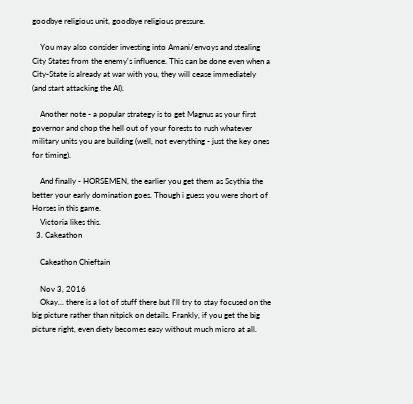goodbye religious unit, goodbye religious pressure.

    You may also consider investing into Amani/envoys and stealing City States from the enemy's influence. This can be done even when a City-State is already at war with you, they will cease immediately (and start attacking the AI).

    Another note - a popular strategy is to get Magnus as your first governor and chop the hell out of your forests to rush whatever military units you are building (well, not everything - just the key ones for timing).

    And finally - HORSEMEN, the earlier you get them as Scythia the better your early domination goes. Though i guess you were short of Horses in this game.
    Victoria likes this.
  3. Cakeathon

    Cakeathon Chieftain

    Nov 3, 2016
    Okay... there is a lot of stuff there but I'll try to stay focused on the big picture rather than nitpick on details. Frankly, if you get the big picture right, even diety becomes easy without much micro at all.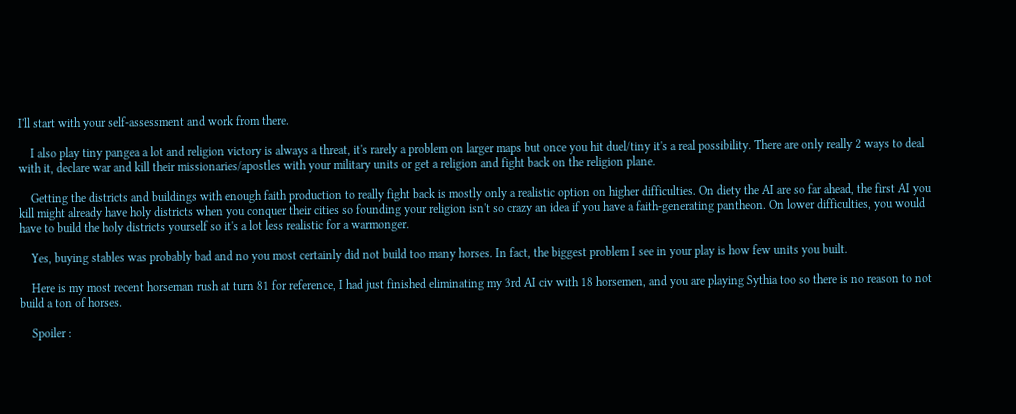I'll start with your self-assessment and work from there.

    I also play tiny pangea a lot and religion victory is always a threat, it's rarely a problem on larger maps but once you hit duel/tiny it's a real possibility. There are only really 2 ways to deal with it, declare war and kill their missionaries/apostles with your military units or get a religion and fight back on the religion plane.

    Getting the districts and buildings with enough faith production to really fight back is mostly only a realistic option on higher difficulties. On diety the AI are so far ahead, the first AI you kill might already have holy districts when you conquer their cities so founding your religion isn't so crazy an idea if you have a faith-generating pantheon. On lower difficulties, you would have to build the holy districts yourself so it's a lot less realistic for a warmonger.

    Yes, buying stables was probably bad and no you most certainly did not build too many horses. In fact, the biggest problem I see in your play is how few units you built.

    Here is my most recent horseman rush at turn 81 for reference, I had just finished eliminating my 3rd AI civ with 18 horsemen, and you are playing Sythia too so there is no reason to not build a ton of horses.

    Spoiler :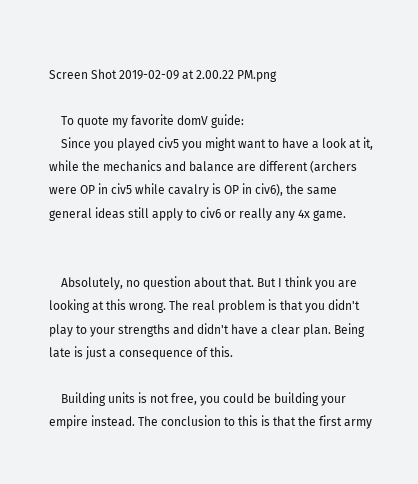Screen Shot 2019-02-09 at 2.00.22 PM.png

    To quote my favorite domV guide:
    Since you played civ5 you might want to have a look at it, while the mechanics and balance are different (archers were OP in civ5 while cavalry is OP in civ6), the same general ideas still apply to civ6 or really any 4x game.


    Absolutely, no question about that. But I think you are looking at this wrong. The real problem is that you didn't play to your strengths and didn't have a clear plan. Being late is just a consequence of this.

    Building units is not free, you could be building your empire instead. The conclusion to this is that the first army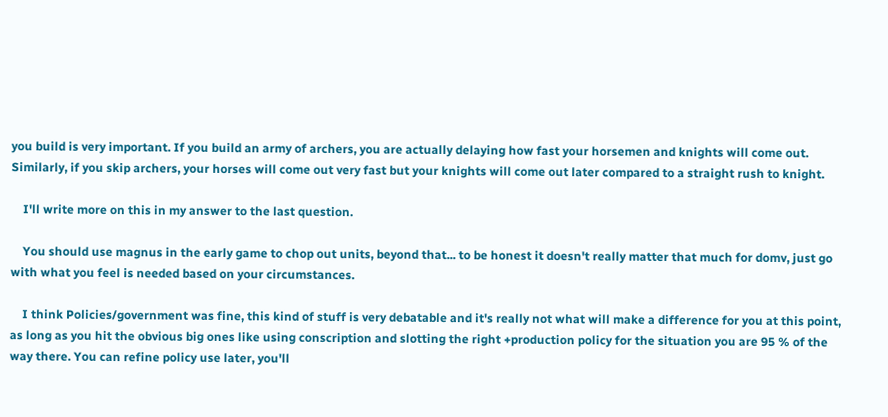you build is very important. If you build an army of archers, you are actually delaying how fast your horsemen and knights will come out. Similarly, if you skip archers, your horses will come out very fast but your knights will come out later compared to a straight rush to knight.

    I'll write more on this in my answer to the last question.

    You should use magnus in the early game to chop out units, beyond that... to be honest it doesn't really matter that much for domv, just go with what you feel is needed based on your circumstances.

    I think Policies/government was fine, this kind of stuff is very debatable and it's really not what will make a difference for you at this point, as long as you hit the obvious big ones like using conscription and slotting the right +production policy for the situation you are 95 % of the way there. You can refine policy use later, you'll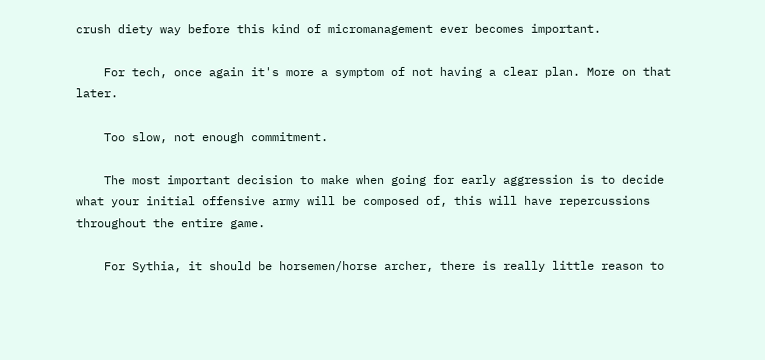crush diety way before this kind of micromanagement ever becomes important.

    For tech, once again it's more a symptom of not having a clear plan. More on that later.

    Too slow, not enough commitment.

    The most important decision to make when going for early aggression is to decide what your initial offensive army will be composed of, this will have repercussions throughout the entire game.

    For Sythia, it should be horsemen/horse archer, there is really little reason to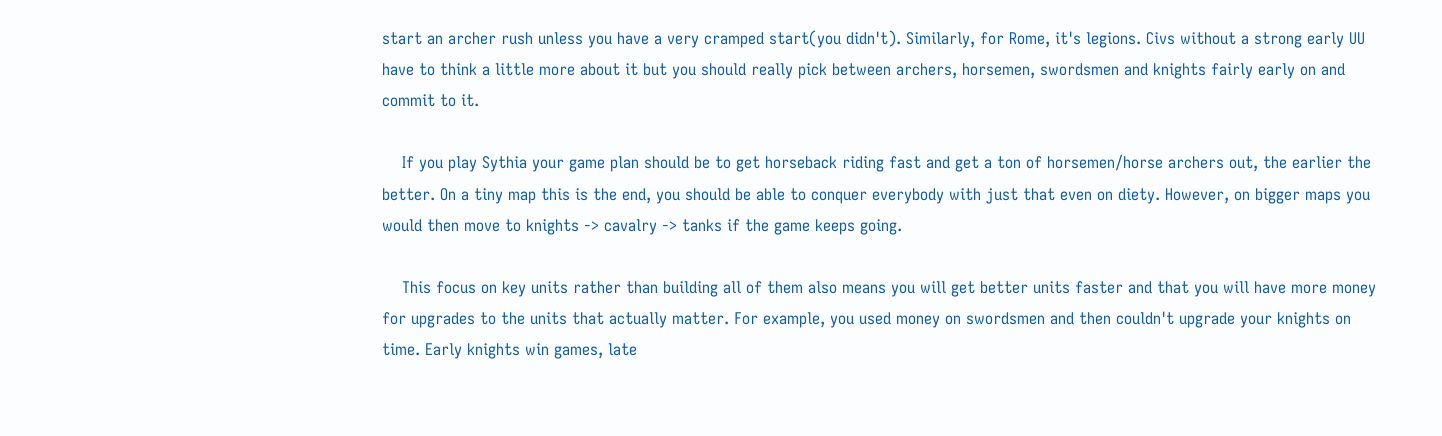start an archer rush unless you have a very cramped start(you didn't). Similarly, for Rome, it's legions. Civs without a strong early UU have to think a little more about it but you should really pick between archers, horsemen, swordsmen and knights fairly early on and commit to it.

    If you play Sythia your game plan should be to get horseback riding fast and get a ton of horsemen/horse archers out, the earlier the better. On a tiny map this is the end, you should be able to conquer everybody with just that even on diety. However, on bigger maps you would then move to knights -> cavalry -> tanks if the game keeps going.

    This focus on key units rather than building all of them also means you will get better units faster and that you will have more money for upgrades to the units that actually matter. For example, you used money on swordsmen and then couldn't upgrade your knights on time. Early knights win games, late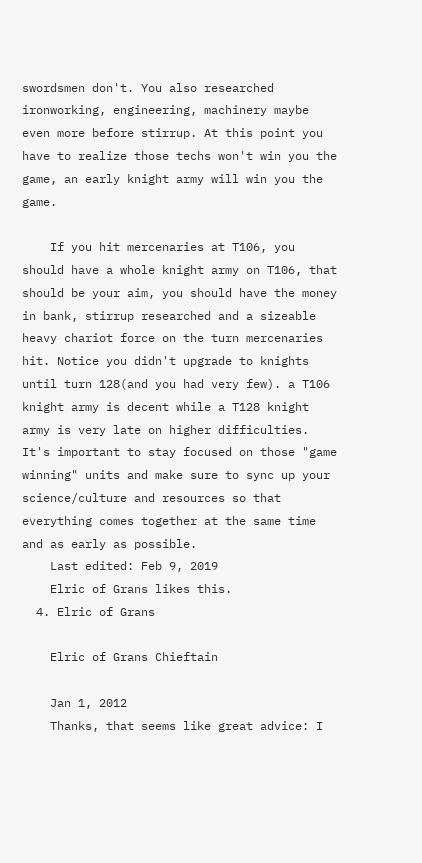swordsmen don't. You also researched ironworking, engineering, machinery maybe even more before stirrup. At this point you have to realize those techs won't win you the game, an early knight army will win you the game.

    If you hit mercenaries at T106, you should have a whole knight army on T106, that should be your aim, you should have the money in bank, stirrup researched and a sizeable heavy chariot force on the turn mercenaries hit. Notice you didn't upgrade to knights until turn 128(and you had very few). a T106 knight army is decent while a T128 knight army is very late on higher difficulties. It's important to stay focused on those "game winning" units and make sure to sync up your science/culture and resources so that everything comes together at the same time and as early as possible.
    Last edited: Feb 9, 2019
    Elric of Grans likes this.
  4. Elric of Grans

    Elric of Grans Chieftain

    Jan 1, 2012
    Thanks, that seems like great advice: I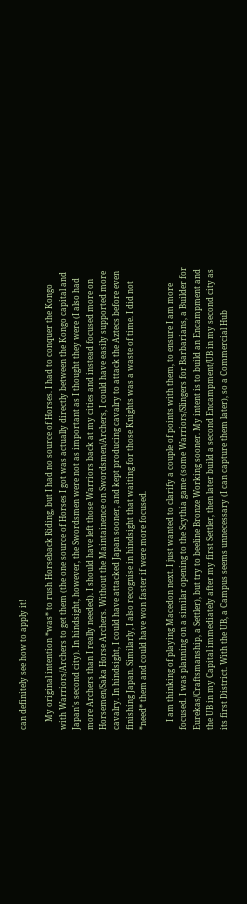can definitely see how to apply it!

    My original intention *was* to rush Horseback Riding, but I had no source of Horses. I had to conquer the Kongo with Warriors/Archers to get them (the one source of Horses I got was actually directly between the Kongo capital and Japan's second city). In hindsight, however, the Swordsmen were not as important as I thought they were (I also had more Archers than I really needed). I should have left those Warriors back at my cities and instead focused more on Horsemen/Saka Horse Archers. Without the Maintainence on Swordsmen/Archers, I could have easily supported more cavalry. In hindsight, I could have attacked Japan sooner, and kept producing cavalry to attack the Aztecs before even finishing Japan. Similarly, I also recognise in hindsight that waiting for those Knights was a waste of time. I did not *need* them and could have won faster if were more focused.

    I am thinking of playing Macedon next. I just wanted to clarify a couple of points with them, to ensure I am more focused. I was planning on a similar opening to the Scythia game (some Warriors/Slingers for Barbarians, a Builder for Eurekas/Craftsmanship, a Settler), but try to beeline Bronze Working sooner. My intent is to build an Encampment and the UB in my Capital immediately after my first Settler, then later build a second Encampment/UB in my second city as its first District. With the UB, a Campus seems unnecessary (I can capture them later), so a Commercial Hub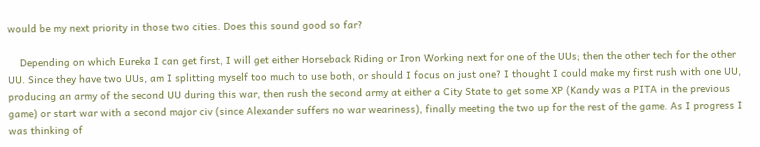would be my next priority in those two cities. Does this sound good so far?

    Depending on which Eureka I can get first, I will get either Horseback Riding or Iron Working next for one of the UUs; then the other tech for the other UU. Since they have two UUs, am I splitting myself too much to use both, or should I focus on just one? I thought I could make my first rush with one UU, producing an army of the second UU during this war, then rush the second army at either a City State to get some XP (Kandy was a PITA in the previous game) or start war with a second major civ (since Alexander suffers no war weariness), finally meeting the two up for the rest of the game. As I progress I was thinking of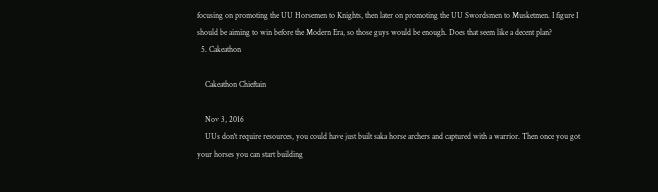focusing on promoting the UU Horsemen to Knights, then later on promoting the UU Swordsmen to Musketmen. I figure I should be aiming to win before the Modern Era, so those guys would be enough. Does that seem like a decent plan?
  5. Cakeathon

    Cakeathon Chieftain

    Nov 3, 2016
    UUs don't require resources, you could have just built saka horse archers and captured with a warrior. Then once you got your horses you can start building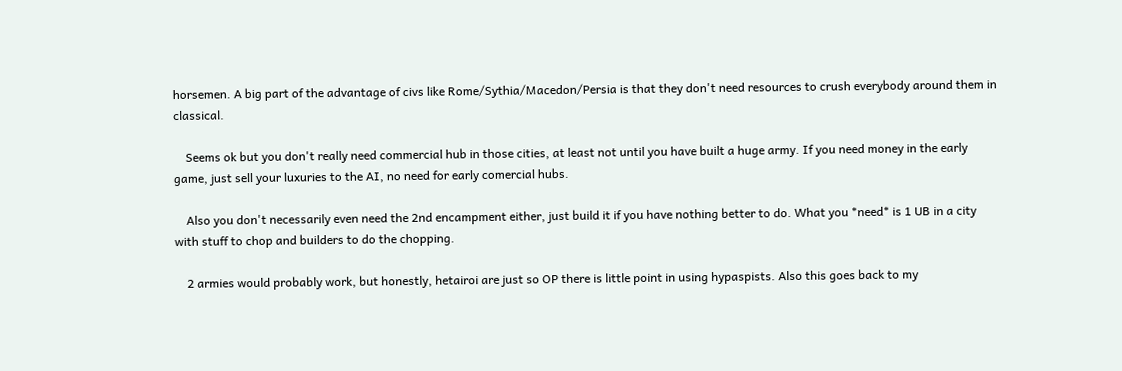horsemen. A big part of the advantage of civs like Rome/Sythia/Macedon/Persia is that they don't need resources to crush everybody around them in classical.

    Seems ok but you don't really need commercial hub in those cities, at least not until you have built a huge army. If you need money in the early game, just sell your luxuries to the AI, no need for early comercial hubs.

    Also you don't necessarily even need the 2nd encampment either, just build it if you have nothing better to do. What you *need* is 1 UB in a city with stuff to chop and builders to do the chopping.

    2 armies would probably work, but honestly, hetairoi are just so OP there is little point in using hypaspists. Also this goes back to my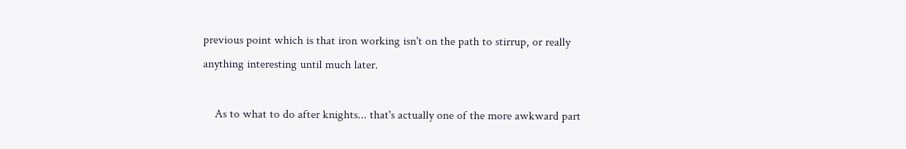previous point which is that iron working isn't on the path to stirrup, or really anything interesting until much later.

    As to what to do after knights... that's actually one of the more awkward part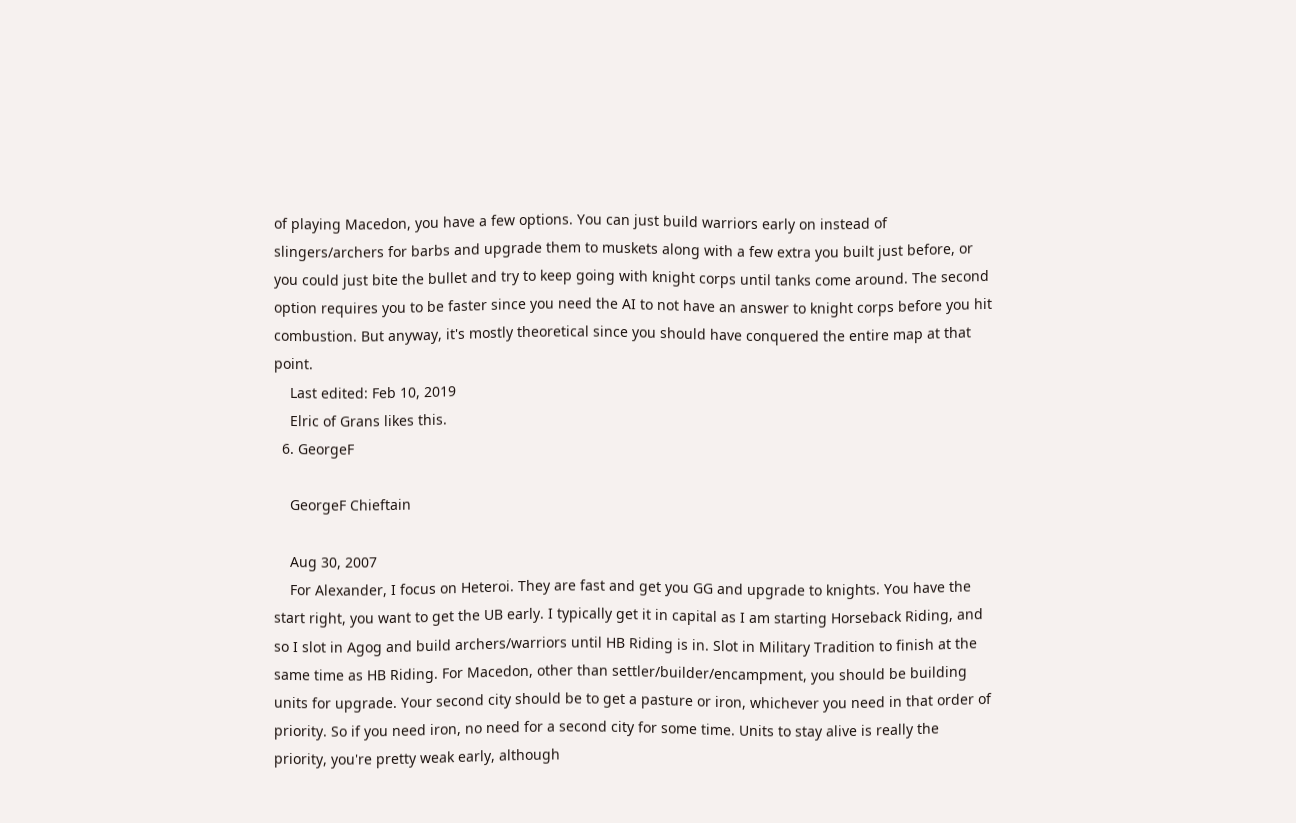of playing Macedon, you have a few options. You can just build warriors early on instead of slingers/archers for barbs and upgrade them to muskets along with a few extra you built just before, or you could just bite the bullet and try to keep going with knight corps until tanks come around. The second option requires you to be faster since you need the AI to not have an answer to knight corps before you hit combustion. But anyway, it's mostly theoretical since you should have conquered the entire map at that point.
    Last edited: Feb 10, 2019
    Elric of Grans likes this.
  6. GeorgeF

    GeorgeF Chieftain

    Aug 30, 2007
    For Alexander, I focus on Heteroi. They are fast and get you GG and upgrade to knights. You have the start right, you want to get the UB early. I typically get it in capital as I am starting Horseback Riding, and so I slot in Agog and build archers/warriors until HB Riding is in. Slot in Military Tradition to finish at the same time as HB Riding. For Macedon, other than settler/builder/encampment, you should be building units for upgrade. Your second city should be to get a pasture or iron, whichever you need in that order of priority. So if you need iron, no need for a second city for some time. Units to stay alive is really the priority, you're pretty weak early, although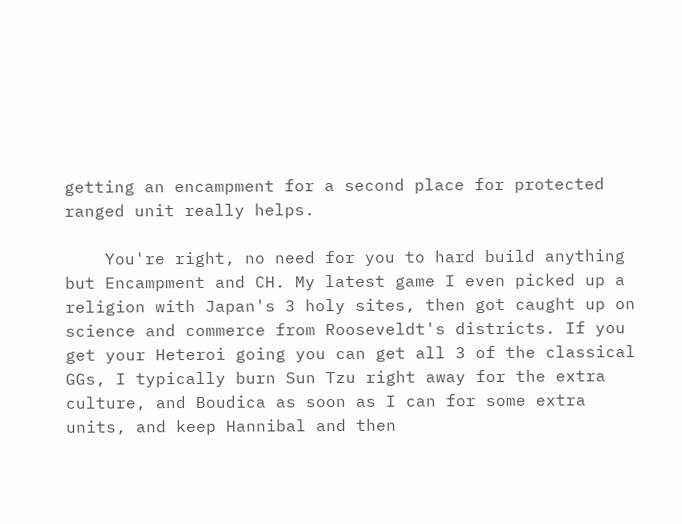getting an encampment for a second place for protected ranged unit really helps.

    You're right, no need for you to hard build anything but Encampment and CH. My latest game I even picked up a religion with Japan's 3 holy sites, then got caught up on science and commerce from Rooseveldt's districts. If you get your Heteroi going you can get all 3 of the classical GGs, I typically burn Sun Tzu right away for the extra culture, and Boudica as soon as I can for some extra units, and keep Hannibal and then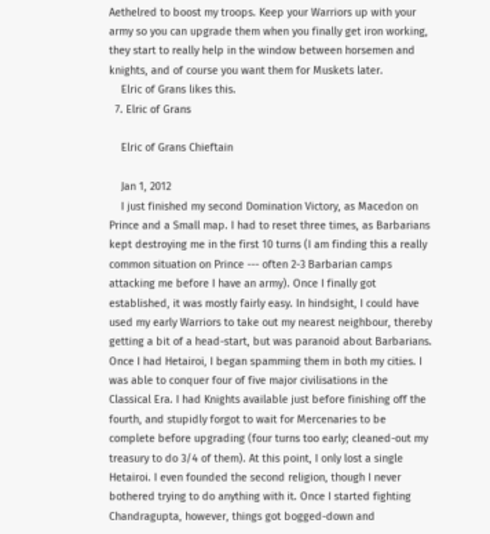Aethelred to boost my troops. Keep your Warriors up with your army so you can upgrade them when you finally get iron working, they start to really help in the window between horsemen and knights, and of course you want them for Muskets later.
    Elric of Grans likes this.
  7. Elric of Grans

    Elric of Grans Chieftain

    Jan 1, 2012
    I just finished my second Domination Victory, as Macedon on Prince and a Small map. I had to reset three times, as Barbarians kept destroying me in the first 10 turns (I am finding this a really common situation on Prince --- often 2-3 Barbarian camps attacking me before I have an army). Once I finally got established, it was mostly fairly easy. In hindsight, I could have used my early Warriors to take out my nearest neighbour, thereby getting a bit of a head-start, but was paranoid about Barbarians. Once I had Hetairoi, I began spamming them in both my cities. I was able to conquer four of five major civilisations in the Classical Era. I had Knights available just before finishing off the fourth, and stupidly forgot to wait for Mercenaries to be complete before upgrading (four turns too early; cleaned-out my treasury to do 3/4 of them). At this point, I only lost a single Hetairoi. I even founded the second religion, though I never bothered trying to do anything with it. Once I started fighting Chandragupta, however, things got bogged-down and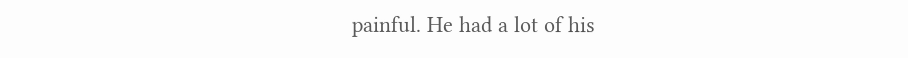painful. He had a lot of his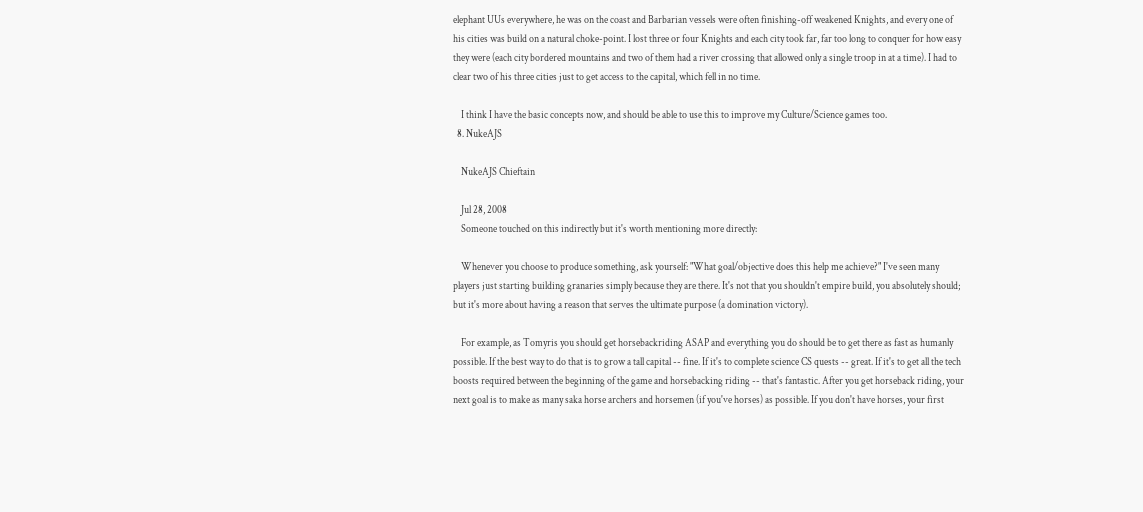elephant UUs everywhere, he was on the coast and Barbarian vessels were often finishing-off weakened Knights, and every one of his cities was build on a natural choke-point. I lost three or four Knights and each city took far, far too long to conquer for how easy they were (each city bordered mountains and two of them had a river crossing that allowed only a single troop in at a time). I had to clear two of his three cities just to get access to the capital, which fell in no time.

    I think I have the basic concepts now, and should be able to use this to improve my Culture/Science games too.
  8. NukeAJS

    NukeAJS Chieftain

    Jul 28, 2008
    Someone touched on this indirectly but it's worth mentioning more directly:

    Whenever you choose to produce something, ask yourself: "What goal/objective does this help me achieve?" I've seen many players just starting building granaries simply because they are there. It's not that you shouldn't empire build, you absolutely should; but it's more about having a reason that serves the ultimate purpose (a domination victory).

    For example, as Tomyris you should get horsebackriding ASAP and everything you do should be to get there as fast as humanly possible. If the best way to do that is to grow a tall capital -- fine. If it's to complete science CS quests -- great. If it's to get all the tech boosts required between the beginning of the game and horsebacking riding -- that's fantastic. After you get horseback riding, your next goal is to make as many saka horse archers and horsemen (if you've horses) as possible. If you don't have horses, your first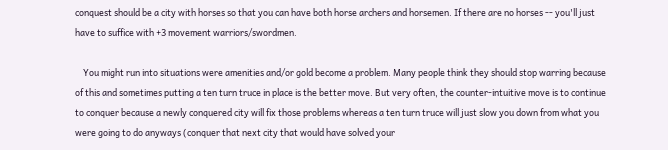conquest should be a city with horses so that you can have both horse archers and horsemen. If there are no horses -- you'll just have to suffice with +3 movement warriors/swordmen.

    You might run into situations were amenities and/or gold become a problem. Many people think they should stop warring because of this and sometimes putting a ten turn truce in place is the better move. But very often, the counter-intuitive move is to continue to conquer because a newly conquered city will fix those problems whereas a ten turn truce will just slow you down from what you were going to do anyways (conquer that next city that would have solved your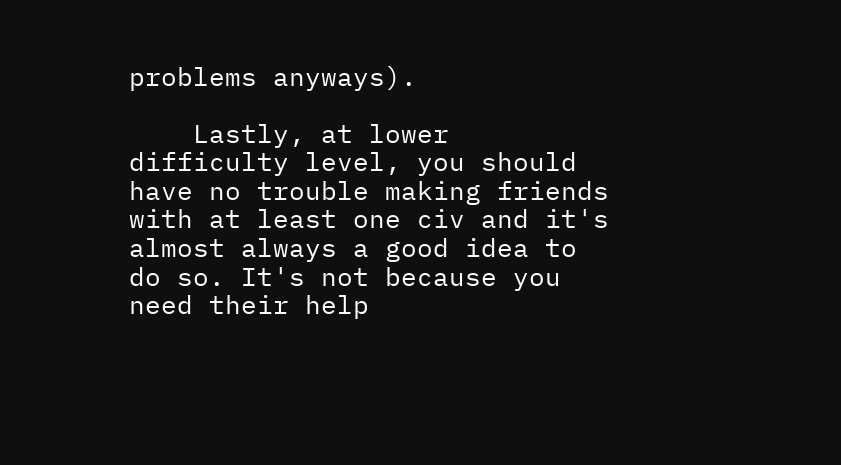problems anyways).

    Lastly, at lower difficulty level, you should have no trouble making friends with at least one civ and it's almost always a good idea to do so. It's not because you need their help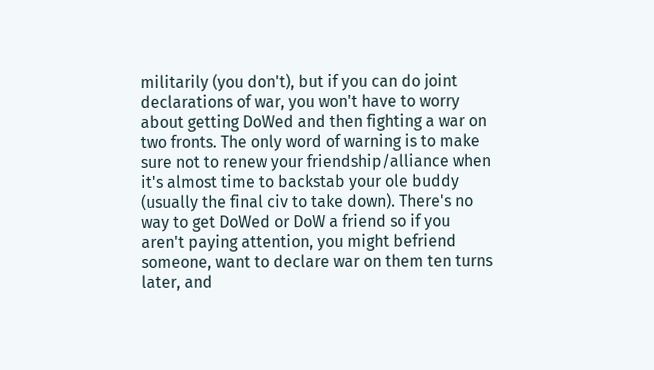militarily (you don't), but if you can do joint declarations of war, you won't have to worry about getting DoWed and then fighting a war on two fronts. The only word of warning is to make sure not to renew your friendship/alliance when it's almost time to backstab your ole buddy (usually the final civ to take down). There's no way to get DoWed or DoW a friend so if you aren't paying attention, you might befriend someone, want to declare war on them ten turns later, and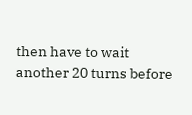then have to wait another 20 turns before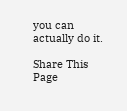you can actually do it.

Share This Page